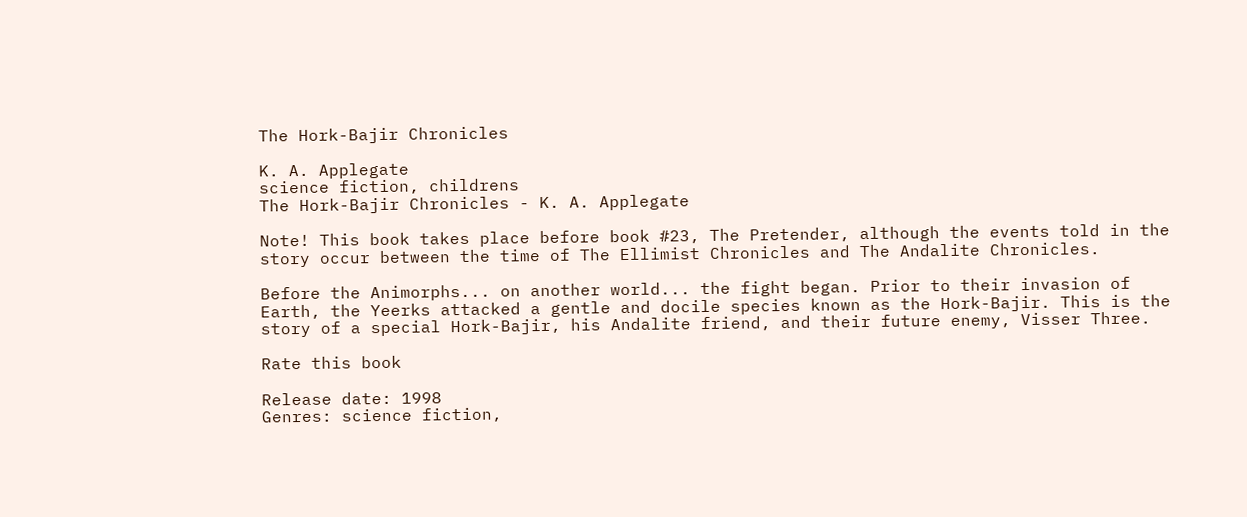The Hork-Bajir Chronicles

K. A. Applegate
science fiction, childrens
The Hork-Bajir Chronicles - K. A. Applegate

Note! This book takes place before book #23, The Pretender, although the events told in the story occur between the time of The Ellimist Chronicles and The Andalite Chronicles.

Before the Animorphs... on another world... the fight began. Prior to their invasion of Earth, the Yeerks attacked a gentle and docile species known as the Hork-Bajir. This is the story of a special Hork-Bajir, his Andalite friend, and their future enemy, Visser Three.

Rate this book

Release date: 1998
Genres: science fiction,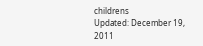childrens
Updated: December 19, 2011